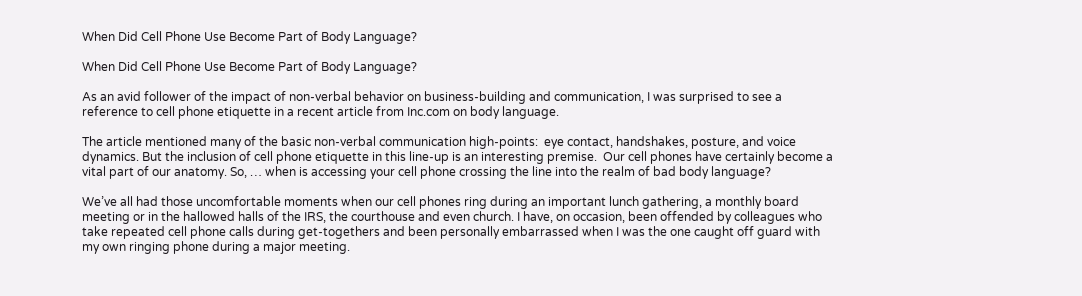When Did Cell Phone Use Become Part of Body Language?

When Did Cell Phone Use Become Part of Body Language?

As an avid follower of the impact of non-verbal behavior on business-building and communication, I was surprised to see a reference to cell phone etiquette in a recent article from Inc.com on body language.

The article mentioned many of the basic non-verbal communication high-points:  eye contact, handshakes, posture, and voice dynamics. But the inclusion of cell phone etiquette in this line-up is an interesting premise.  Our cell phones have certainly become a vital part of our anatomy. So, … when is accessing your cell phone crossing the line into the realm of bad body language?

We’ve all had those uncomfortable moments when our cell phones ring during an important lunch gathering, a monthly board meeting or in the hallowed halls of the IRS, the courthouse and even church. I have, on occasion, been offended by colleagues who take repeated cell phone calls during get-togethers and been personally embarrassed when I was the one caught off guard with my own ringing phone during a major meeting.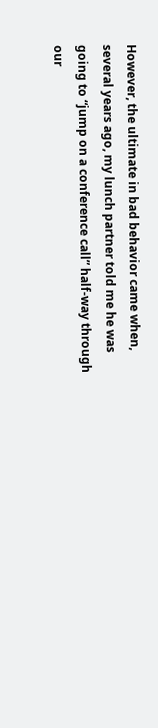However, the ultimate in bad behavior came when, several years ago, my lunch partner told me he was going to “jump on a conference call” half-way through our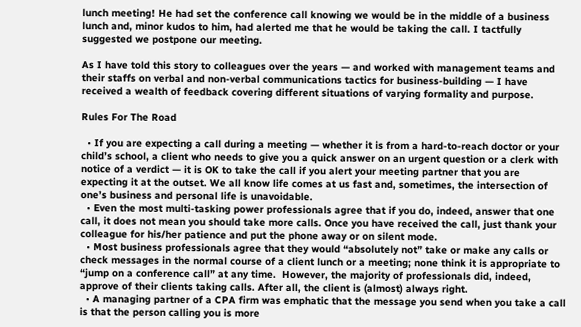lunch meeting! He had set the conference call knowing we would be in the middle of a business lunch and, minor kudos to him, had alerted me that he would be taking the call. I tactfully suggested we postpone our meeting.

As I have told this story to colleagues over the years — and worked with management teams and their staffs on verbal and non-verbal communications tactics for business-building — I have received a wealth of feedback covering different situations of varying formality and purpose.

Rules For The Road

  • If you are expecting a call during a meeting — whether it is from a hard-to-reach doctor or your child’s school, a client who needs to give you a quick answer on an urgent question or a clerk with notice of a verdict — it is OK to take the call if you alert your meeting partner that you are expecting it at the outset. We all know life comes at us fast and, sometimes, the intersection of one’s business and personal life is unavoidable.
  • Even the most multi-tasking power professionals agree that if you do, indeed, answer that one call, it does not mean you should take more calls. Once you have received the call, just thank your colleague for his/her patience and put the phone away or on silent mode.
  • Most business professionals agree that they would “absolutely not” take or make any calls or check messages in the normal course of a client lunch or a meeting; none think it is appropriate to “jump on a conference call” at any time.  However, the majority of professionals did, indeed, approve of their clients taking calls. After all, the client is (almost) always right.
  • A managing partner of a CPA firm was emphatic that the message you send when you take a call is that the person calling you is more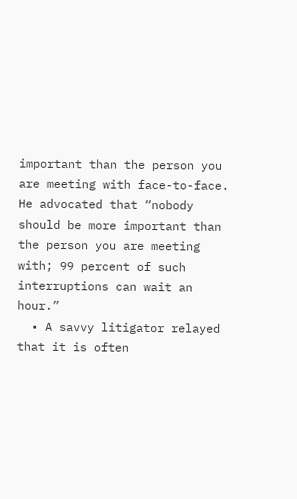important than the person you are meeting with face-to-face. He advocated that “nobody should be more important than the person you are meeting with; 99 percent of such interruptions can wait an hour.”
  • A savvy litigator relayed that it is often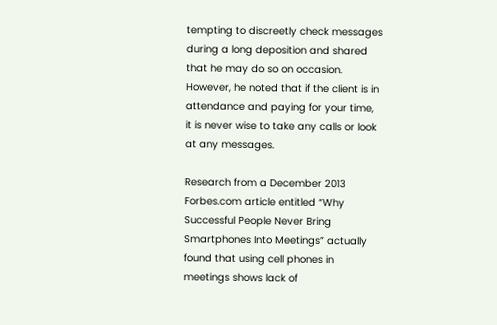tempting to discreetly check messages during a long deposition and shared that he may do so on occasion. However, he noted that if the client is in attendance and paying for your time, it is never wise to take any calls or look at any messages.

Research from a December 2013 Forbes.com article entitled “Why Successful People Never Bring Smartphones Into Meetings” actually found that using cell phones in meetings shows lack of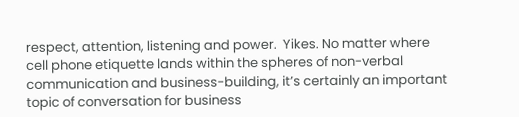respect, attention, listening and power.  Yikes. No matter where cell phone etiquette lands within the spheres of non-verbal communication and business-building, it’s certainly an important topic of conversation for business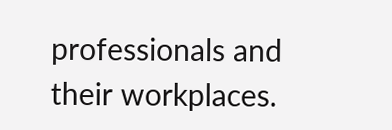professionals and their workplaces.